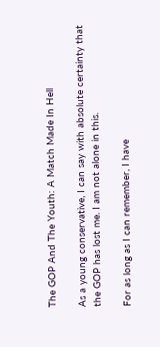The GOP And The Youth: A Match Made In Hell

As a young conservative, I can say with absolute certainty that the GOP has lost me. I am not alone in this.

For as long as I can remember, I have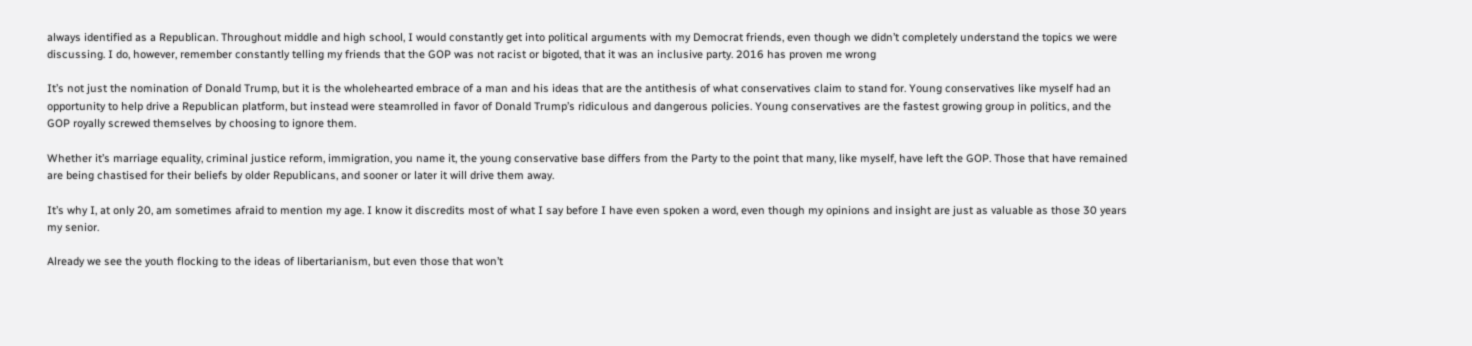always identified as a Republican. Throughout middle and high school, I would constantly get into political arguments with my Democrat friends, even though we didn’t completely understand the topics we were discussing. I do, however, remember constantly telling my friends that the GOP was not racist or bigoted, that it was an inclusive party. 2016 has proven me wrong

It’s not just the nomination of Donald Trump, but it is the wholehearted embrace of a man and his ideas that are the antithesis of what conservatives claim to stand for. Young conservatives like myself had an opportunity to help drive a Republican platform, but instead were steamrolled in favor of Donald Trump’s ridiculous and dangerous policies. Young conservatives are the fastest growing group in politics, and the GOP royally screwed themselves by choosing to ignore them.

Whether it’s marriage equality, criminal justice reform, immigration, you name it, the young conservative base differs from the Party to the point that many, like myself, have left the GOP. Those that have remained are being chastised for their beliefs by older Republicans, and sooner or later it will drive them away.

It’s why I, at only 20, am sometimes afraid to mention my age. I know it discredits most of what I say before I have even spoken a word, even though my opinions and insight are just as valuable as those 30 years my senior.

Already we see the youth flocking to the ideas of libertarianism, but even those that won’t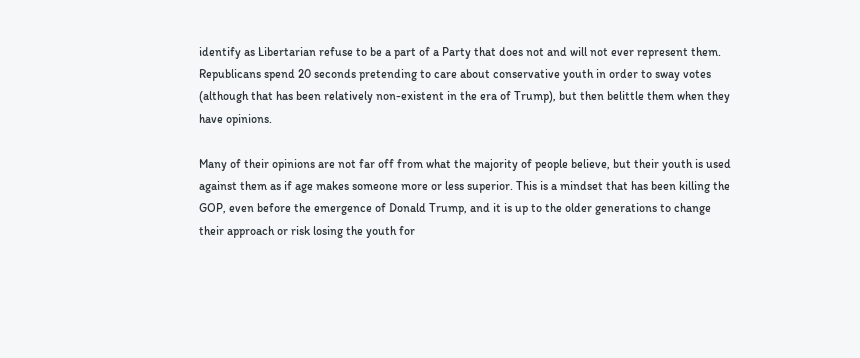identify as Libertarian refuse to be a part of a Party that does not and will not ever represent them. Republicans spend 20 seconds pretending to care about conservative youth in order to sway votes (although that has been relatively non-existent in the era of Trump), but then belittle them when they have opinions.

Many of their opinions are not far off from what the majority of people believe, but their youth is used against them as if age makes someone more or less superior. This is a mindset that has been killing the GOP, even before the emergence of Donald Trump, and it is up to the older generations to change their approach or risk losing the youth for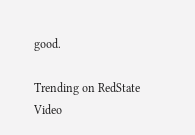good.

Trending on RedState Video